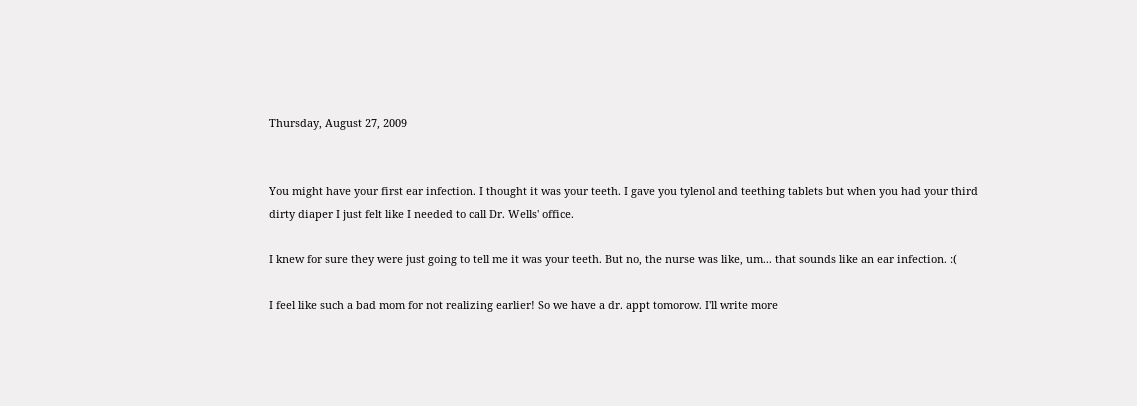Thursday, August 27, 2009


You might have your first ear infection. I thought it was your teeth. I gave you tylenol and teething tablets but when you had your third dirty diaper I just felt like I needed to call Dr. Wells' office.

I knew for sure they were just going to tell me it was your teeth. But no, the nurse was like, um... that sounds like an ear infection. :(

I feel like such a bad mom for not realizing earlier! So we have a dr. appt tomorow. I'll write more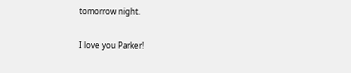tomorrow night.

I love you Parker!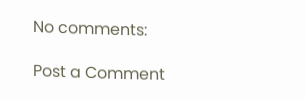No comments:

Post a Comment